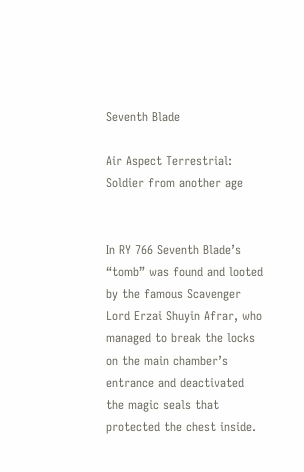Seventh Blade

Air Aspect Terrestrial: Soldier from another age


In RY 766 Seventh Blade’s “tomb” was found and looted by the famous Scavenger Lord Erzai Shuyin Afrar, who managed to break the locks on the main chamber’s entrance and deactivated the magic seals that protected the chest inside.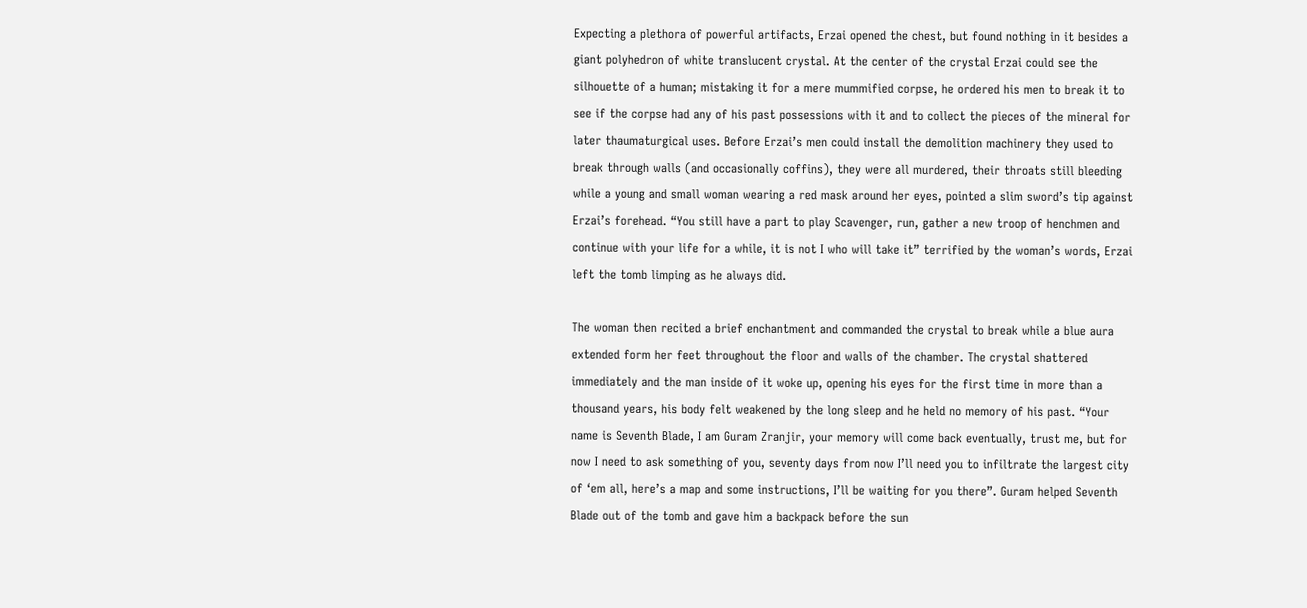Expecting a plethora of powerful artifacts, Erzai opened the chest, but found nothing in it besides a giant polyhedron of white translucent crystal. At the center of the crystal Erzai could see the silhouette of a human; mistaking it for a mere mummified corpse, he ordered his men to break it to see if the corpse had any of his past possessions with it and to collect the pieces of the mineral for later thaumaturgical uses. Before Erzai’s men could install the demolition machinery they used to break through walls (and occasionally coffins), they were all murdered, their throats still bleeding while a young and small woman wearing a red mask around her eyes, pointed a slim sword’s tip against Erzai’s forehead. “You still have a part to play Scavenger, run, gather a new troop of henchmen and continue with your life for a while, it is not I who will take it” terrified by the woman’s words, Erzai left the tomb limping as he always did.

The woman then recited a brief enchantment and commanded the crystal to break while a blue aura extended form her feet throughout the floor and walls of the chamber. The crystal shattered immediately and the man inside of it woke up, opening his eyes for the first time in more than a thousand years, his body felt weakened by the long sleep and he held no memory of his past. “Your name is Seventh Blade, I am Guram Zranjir, your memory will come back eventually, trust me, but for now I need to ask something of you, seventy days from now I’ll need you to infiltrate the largest city of ‘em all, here’s a map and some instructions, I’ll be waiting for you there”. Guram helped Seventh Blade out of the tomb and gave him a backpack before the sun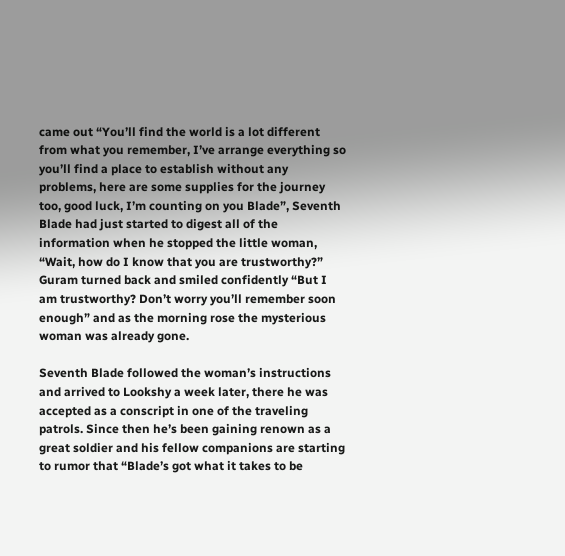came out “You’ll find the world is a lot different from what you remember, I’ve arrange everything so you’ll find a place to establish without any problems, here are some supplies for the journey too, good luck, I’m counting on you Blade”, Seventh Blade had just started to digest all of the information when he stopped the little woman, “Wait, how do I know that you are trustworthy?” Guram turned back and smiled confidently “But I am trustworthy? Don’t worry you’ll remember soon enough” and as the morning rose the mysterious woman was already gone.

Seventh Blade followed the woman’s instructions and arrived to Lookshy a week later, there he was accepted as a conscript in one of the traveling patrols. Since then he’s been gaining renown as a great soldier and his fellow companions are starting to rumor that “Blade’s got what it takes to be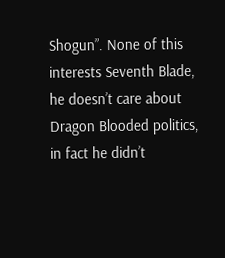Shogun”. None of this interests Seventh Blade, he doesn’t care about Dragon Blooded politics, in fact he didn’t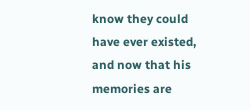know they could have ever existed, and now that his memories are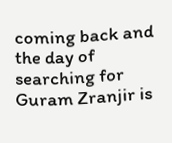coming back and the day of searching for Guram Zranjir is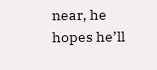near, he hopes he’ll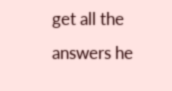get all the answers he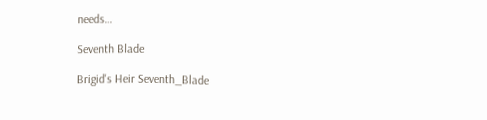needs…

Seventh Blade

Brigid's Heir Seventh_Blade